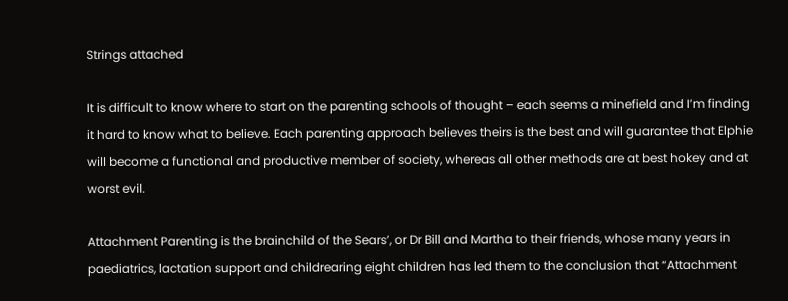Strings attached

It is difficult to know where to start on the parenting schools of thought – each seems a minefield and I’m finding it hard to know what to believe. Each parenting approach believes theirs is the best and will guarantee that Elphie will become a functional and productive member of society, whereas all other methods are at best hokey and at worst evil.

Attachment Parenting is the brainchild of the Sears’, or Dr Bill and Martha to their friends, whose many years in paediatrics, lactation support and childrearing eight children has led them to the conclusion that “Attachment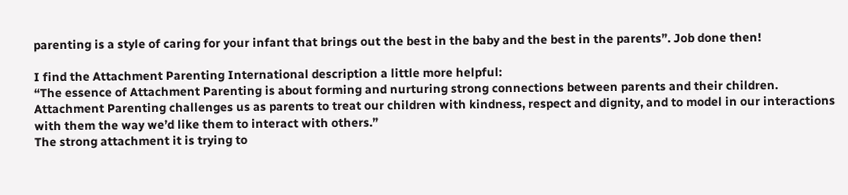parenting is a style of caring for your infant that brings out the best in the baby and the best in the parents”. Job done then!

I find the Attachment Parenting International description a little more helpful:
“The essence of Attachment Parenting is about forming and nurturing strong connections between parents and their children. Attachment Parenting challenges us as parents to treat our children with kindness, respect and dignity, and to model in our interactions with them the way we’d like them to interact with others.”
The strong attachment it is trying to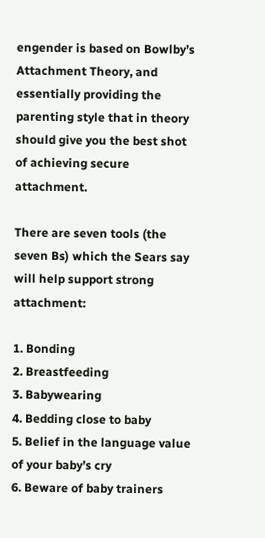engender is based on Bowlby’s Attachment Theory, and essentially providing the parenting style that in theory should give you the best shot of achieving secure attachment.

There are seven tools (the seven Bs) which the Sears say will help support strong attachment:

1. Bonding
2. Breastfeeding
3. Babywearing
4. Bedding close to baby
5. Belief in the language value of your baby’s cry
6. Beware of baby trainers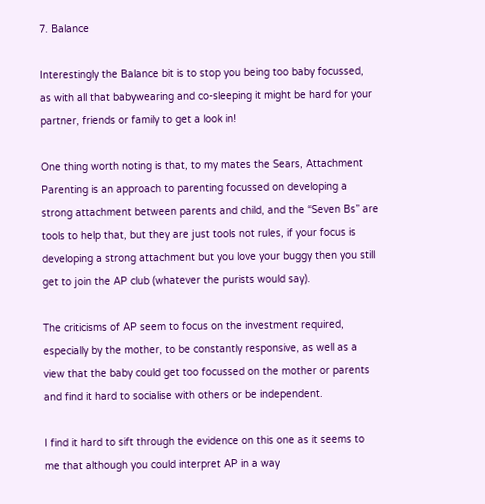7. Balance

Interestingly the Balance bit is to stop you being too baby focussed, as with all that babywearing and co-sleeping it might be hard for your partner, friends or family to get a look in!

One thing worth noting is that, to my mates the Sears, Attachment Parenting is an approach to parenting focussed on developing a strong attachment between parents and child, and the “Seven Bs” are tools to help that, but they are just tools not rules, if your focus is developing a strong attachment but you love your buggy then you still get to join the AP club (whatever the purists would say).

The criticisms of AP seem to focus on the investment required, especially by the mother, to be constantly responsive, as well as a view that the baby could get too focussed on the mother or parents and find it hard to socialise with others or be independent.

I find it hard to sift through the evidence on this one as it seems to me that although you could interpret AP in a way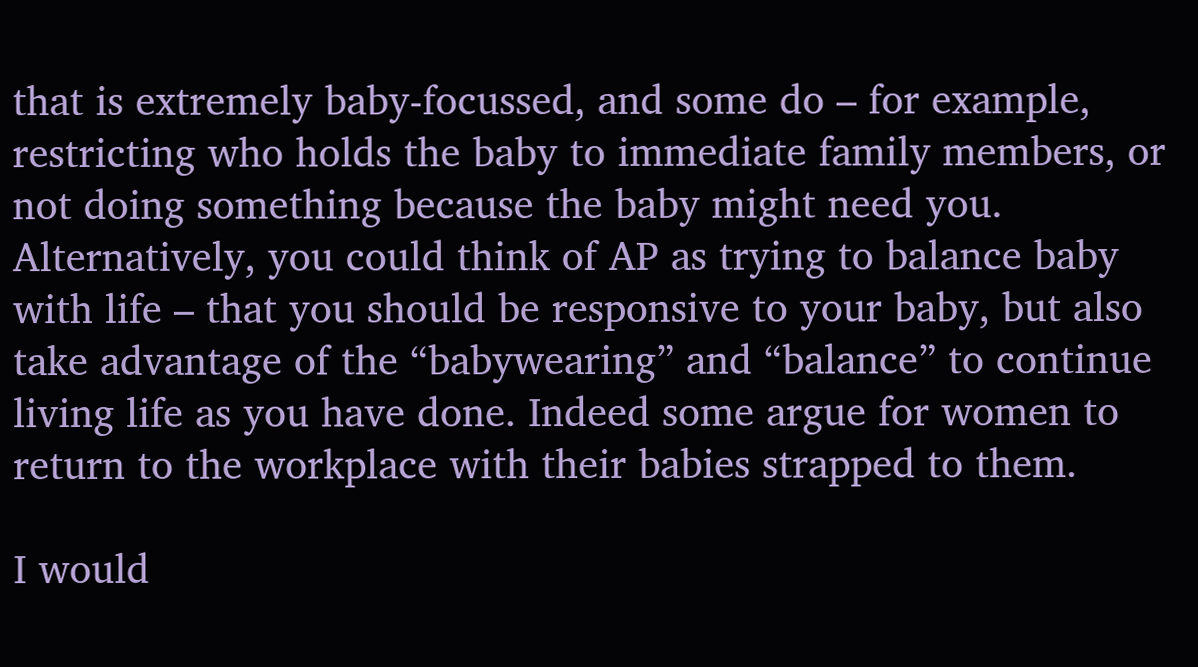that is extremely baby-focussed, and some do – for example, restricting who holds the baby to immediate family members, or not doing something because the baby might need you. Alternatively, you could think of AP as trying to balance baby with life – that you should be responsive to your baby, but also take advantage of the “babywearing” and “balance” to continue living life as you have done. Indeed some argue for women to return to the workplace with their babies strapped to them.

I would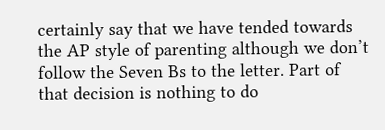certainly say that we have tended towards the AP style of parenting although we don’t follow the Seven Bs to the letter. Part of that decision is nothing to do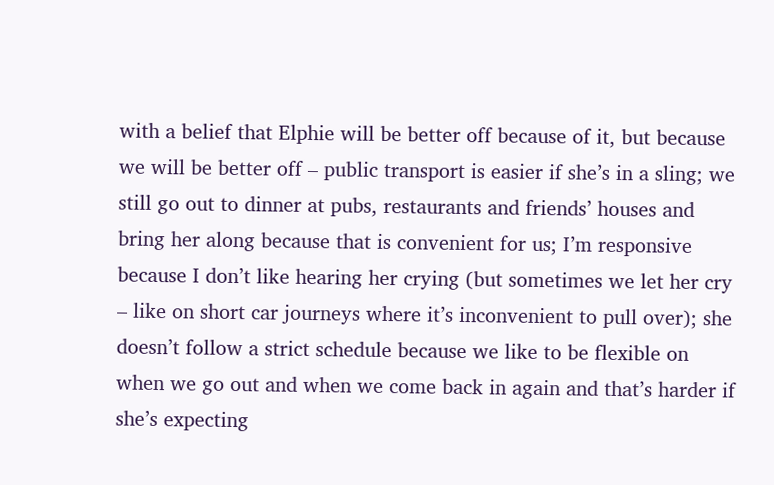with a belief that Elphie will be better off because of it, but because we will be better off – public transport is easier if she’s in a sling; we still go out to dinner at pubs, restaurants and friends’ houses and bring her along because that is convenient for us; I’m responsive because I don’t like hearing her crying (but sometimes we let her cry – like on short car journeys where it’s inconvenient to pull over); she doesn’t follow a strict schedule because we like to be flexible on when we go out and when we come back in again and that’s harder if she’s expecting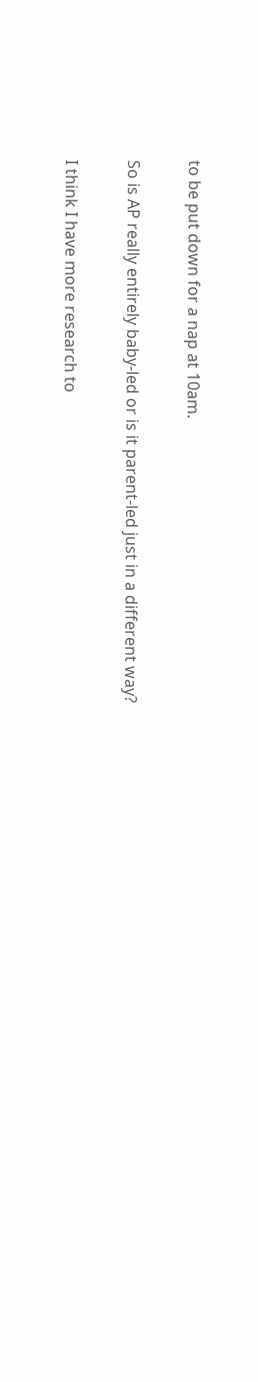to be put down for a nap at 10am.

So is AP really entirely baby-led or is it parent-led just in a different way?

I think I have more research to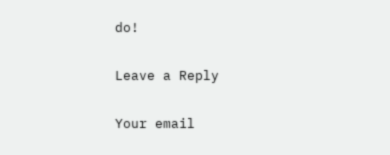do!

Leave a Reply

Your email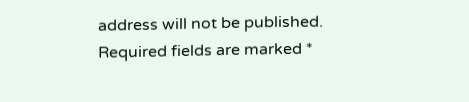address will not be published. Required fields are marked *